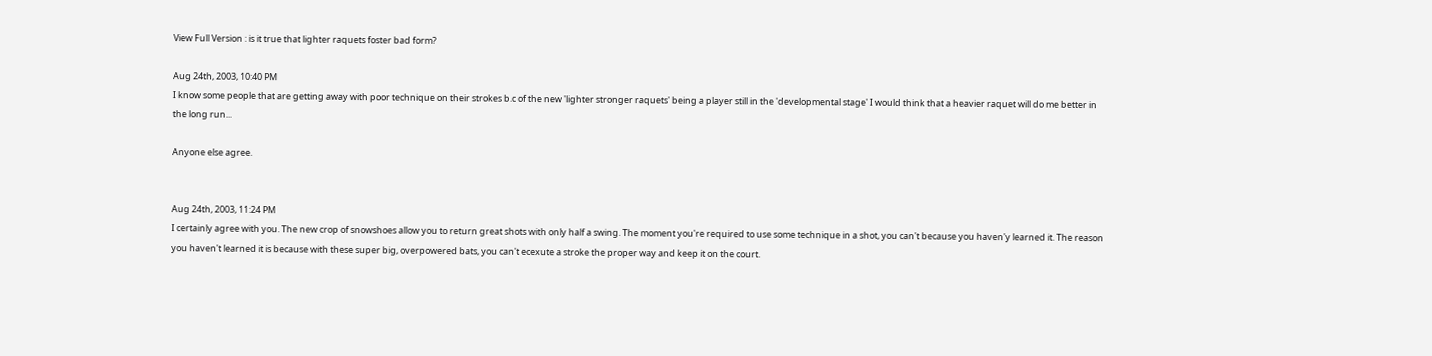View Full Version : is it true that lighter raquets foster bad form?

Aug 24th, 2003, 10:40 PM
I know some people that are getting away with poor technique on their strokes b.c of the new 'lighter stronger raquets' being a player still in the 'developmental stage' I would think that a heavier raquet will do me better in the long run...

Anyone else agree.


Aug 24th, 2003, 11:24 PM
I certainly agree with you. The new crop of snowshoes allow you to return great shots with only half a swing. The moment you're required to use some technique in a shot, you can't because you haven'y learned it. The reason you haven't learned it is because with these super big, overpowered bats, you can't ecexute a stroke the proper way and keep it on the court.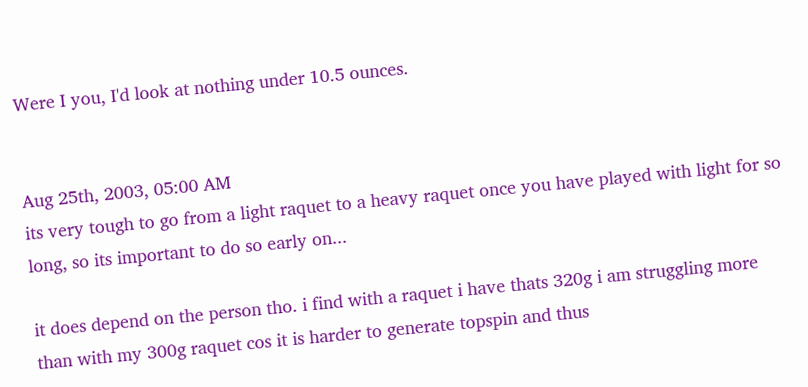Were I you, I'd look at nothing under 10.5 ounces.


Aug 25th, 2003, 05:00 AM
its very tough to go from a light raquet to a heavy raquet once you have played with light for so long, so its important to do so early on...

it does depend on the person tho. i find with a raquet i have thats 320g i am struggling more than with my 300g raquet cos it is harder to generate topspin and thus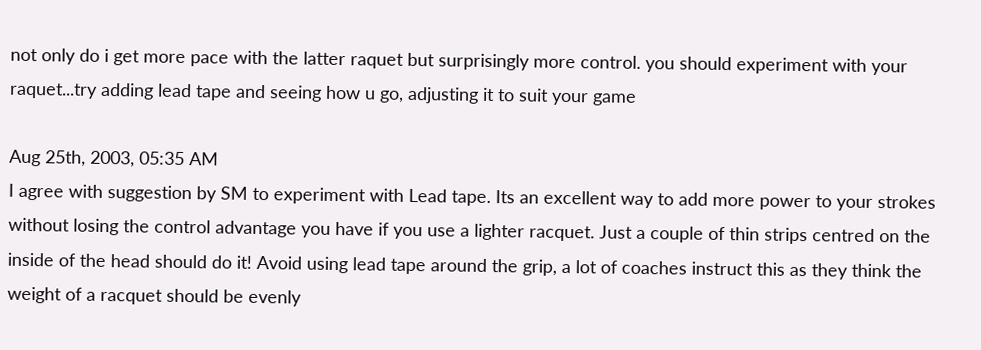not only do i get more pace with the latter raquet but surprisingly more control. you should experiment with your raquet...try adding lead tape and seeing how u go, adjusting it to suit your game

Aug 25th, 2003, 05:35 AM
I agree with suggestion by SM to experiment with Lead tape. Its an excellent way to add more power to your strokes without losing the control advantage you have if you use a lighter racquet. Just a couple of thin strips centred on the inside of the head should do it! Avoid using lead tape around the grip, a lot of coaches instruct this as they think the weight of a racquet should be evenly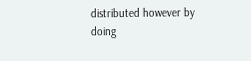distributed however by doing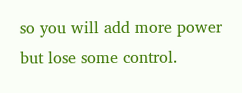so you will add more power but lose some control.